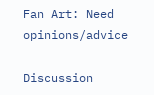Fan Art: Need opinions/advice

Discussion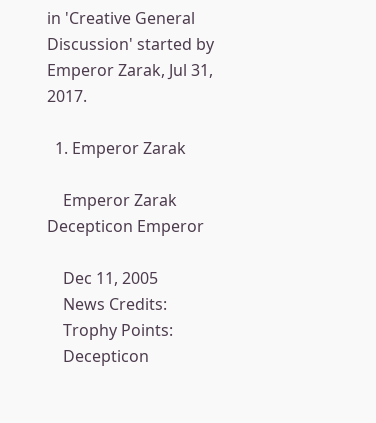in 'Creative General Discussion' started by Emperor Zarak, Jul 31, 2017.

  1. Emperor Zarak

    Emperor Zarak Decepticon Emperor

    Dec 11, 2005
    News Credits:
    Trophy Points:
    Decepticon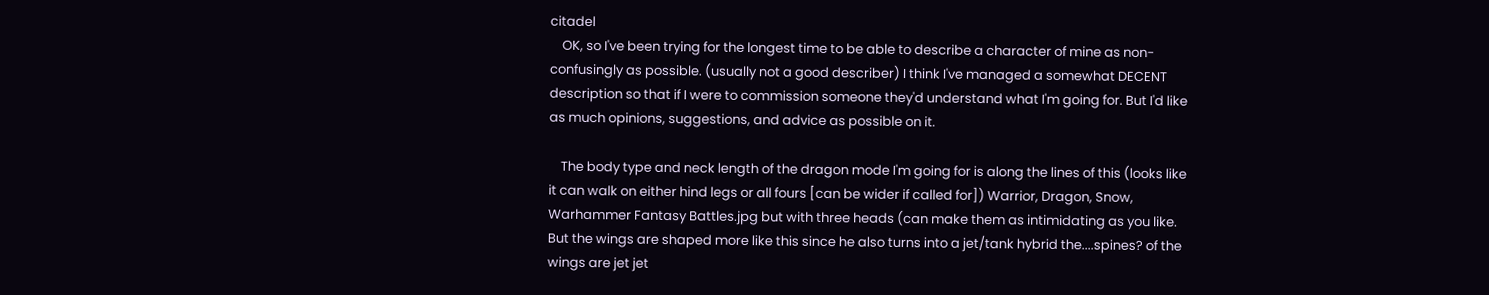citadel
    OK, so I've been trying for the longest time to be able to describe a character of mine as non-confusingly as possible. (usually not a good describer) I think I've managed a somewhat DECENT description so that if I were to commission someone they'd understand what I'm going for. But I'd like as much opinions, suggestions, and advice as possible on it.

    The body type and neck length of the dragon mode I'm going for is along the lines of this (looks like it can walk on either hind legs or all fours [can be wider if called for]) Warrior, Dragon, Snow, Warhammer Fantasy Battles.jpg but with three heads (can make them as intimidating as you like. But the wings are shaped more like this since he also turns into a jet/tank hybrid the....spines? of the wings are jet jet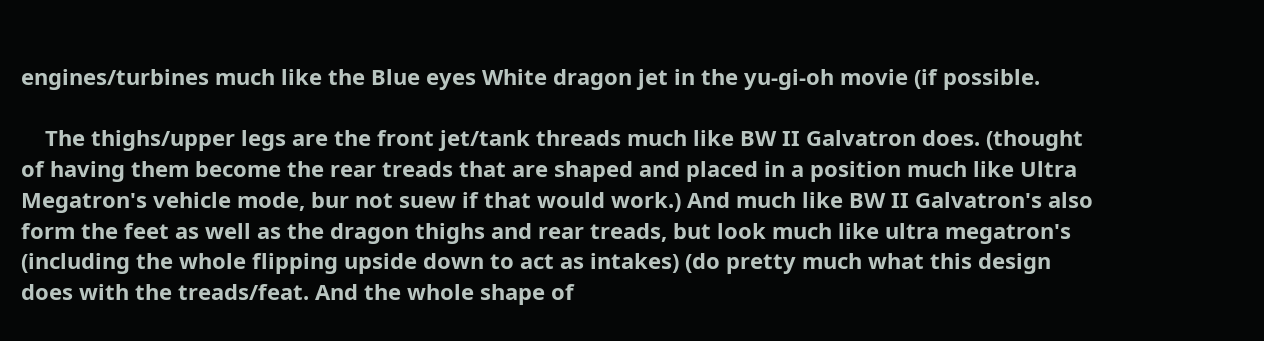engines/turbines much like the Blue eyes White dragon jet in the yu-gi-oh movie (if possible.

    The thighs/upper legs are the front jet/tank threads much like BW II Galvatron does. (thought of having them become the rear treads that are shaped and placed in a position much like Ultra Megatron's vehicle mode, bur not suew if that would work.) And much like BW II Galvatron's also form the feet as well as the dragon thighs and rear treads, but look much like ultra megatron's (including the whole flipping upside down to act as intakes) (do pretty much what this design does with the treads/feat. And the whole shape of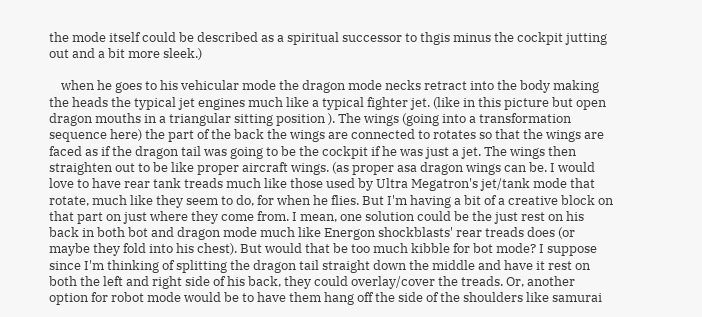the mode itself could be described as a spiritual successor to thgis minus the cockpit jutting out and a bit more sleek.)

    when he goes to his vehicular mode the dragon mode necks retract into the body making the heads the typical jet engines much like a typical fighter jet. (like in this picture but open dragon mouths in a triangular sitting position ). The wings (going into a transformation sequence here) the part of the back the wings are connected to rotates so that the wings are faced as if the dragon tail was going to be the cockpit if he was just a jet. The wings then straighten out to be like proper aircraft wings. (as proper asa dragon wings can be. I would love to have rear tank treads much like those used by Ultra Megatron's jet/tank mode that rotate, much like they seem to do, for when he flies. But I'm having a bit of a creative block on that part on just where they come from. I mean, one solution could be the just rest on his back in both bot and dragon mode much like Energon shockblasts' rear treads does (or maybe they fold into his chest). But would that be too much kibble for bot mode? I suppose since I'm thinking of splitting the dragon tail straight down the middle and have it rest on both the left and right side of his back, they could overlay/cover the treads. Or, another option for robot mode would be to have them hang off the side of the shoulders like samurai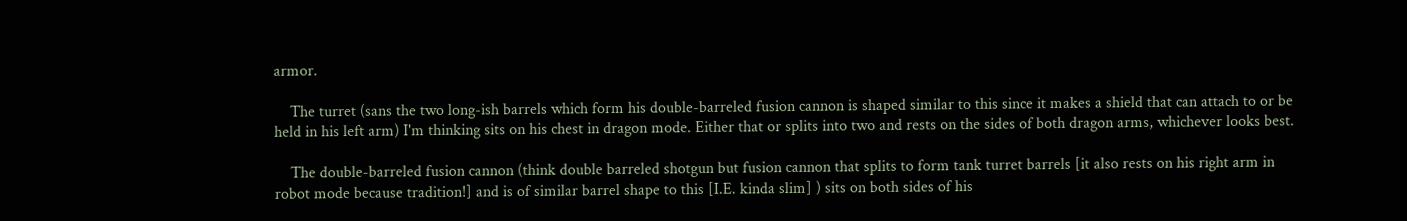armor.

    The turret (sans the two long-ish barrels which form his double-barreled fusion cannon is shaped similar to this since it makes a shield that can attach to or be held in his left arm) I'm thinking sits on his chest in dragon mode. Either that or splits into two and rests on the sides of both dragon arms, whichever looks best.

    The double-barreled fusion cannon (think double barreled shotgun but fusion cannon that splits to form tank turret barrels [it also rests on his right arm in robot mode because tradition!] and is of similar barrel shape to this [I.E. kinda slim] ) sits on both sides of his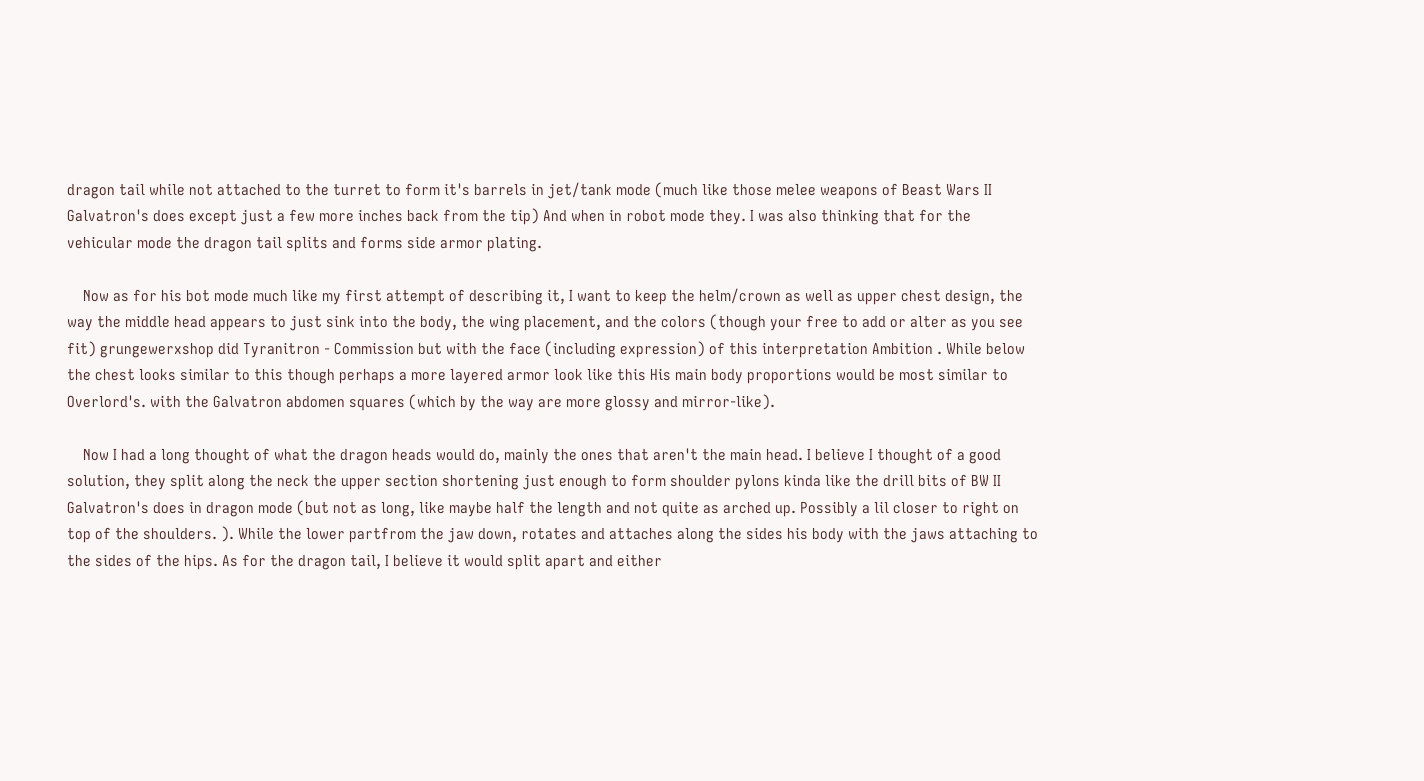dragon tail while not attached to the turret to form it's barrels in jet/tank mode (much like those melee weapons of Beast Wars II Galvatron's does except just a few more inches back from the tip) And when in robot mode they. I was also thinking that for the vehicular mode the dragon tail splits and forms side armor plating.

    Now as for his bot mode much like my first attempt of describing it, I want to keep the helm/crown as well as upper chest design, the way the middle head appears to just sink into the body, the wing placement, and the colors (though your free to add or alter as you see fit) grungewerxshop did Tyranitron - Commission but with the face (including expression) of this interpretation Ambition . While below the chest looks similar to this though perhaps a more layered armor look like this His main body proportions would be most similar to Overlord's. with the Galvatron abdomen squares (which by the way are more glossy and mirror-like).

    Now I had a long thought of what the dragon heads would do, mainly the ones that aren't the main head. I believe I thought of a good solution, they split along the neck the upper section shortening just enough to form shoulder pylons kinda like the drill bits of BW II Galvatron's does in dragon mode (but not as long, like maybe half the length and not quite as arched up. Possibly a lil closer to right on top of the shoulders. ). While the lower partfrom the jaw down, rotates and attaches along the sides his body with the jaws attaching to the sides of the hips. As for the dragon tail, I believe it would split apart and either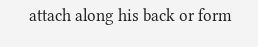attach along his back or form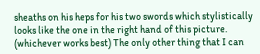sheaths on his heps for his two swords which stylistically looks like the one in the right hand of this picture. (whichever works best) The only other thing that I can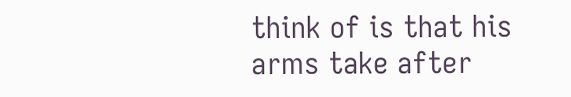think of is that his arms take after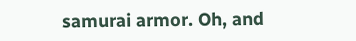samurai armor. Oh, and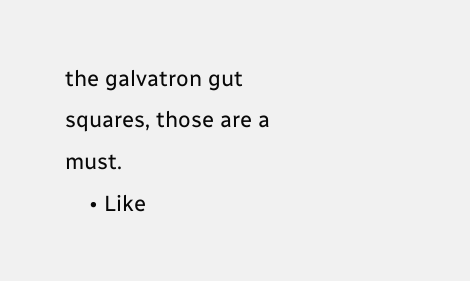the galvatron gut squares, those are a must.
    • Like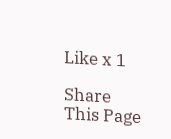Like x 1

Share This Page